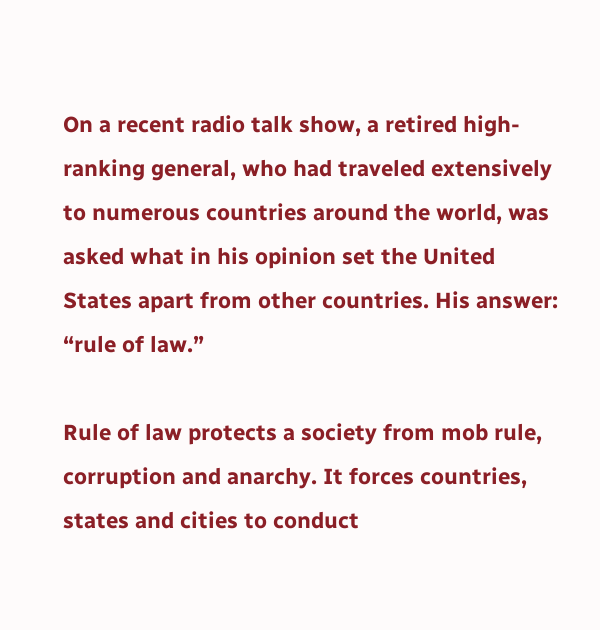On a recent radio talk show, a retired high-ranking general, who had traveled extensively to numerous countries around the world, was asked what in his opinion set the United States apart from other countries. His answer: “rule of law.”

Rule of law protects a society from mob rule, corruption and anarchy. It forces countries, states and cities to conduct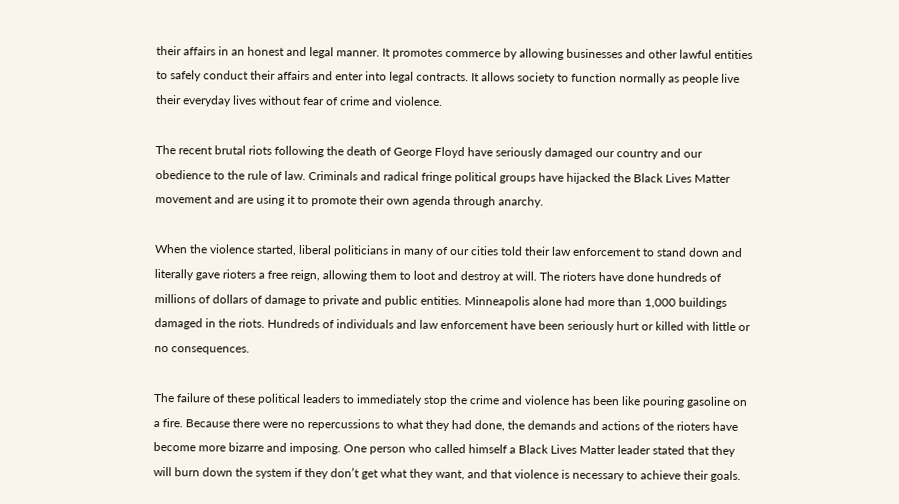their affairs in an honest and legal manner. It promotes commerce by allowing businesses and other lawful entities to safely conduct their affairs and enter into legal contracts. It allows society to function normally as people live their everyday lives without fear of crime and violence.

The recent brutal riots following the death of George Floyd have seriously damaged our country and our obedience to the rule of law. Criminals and radical fringe political groups have hijacked the Black Lives Matter movement and are using it to promote their own agenda through anarchy.

When the violence started, liberal politicians in many of our cities told their law enforcement to stand down and literally gave rioters a free reign, allowing them to loot and destroy at will. The rioters have done hundreds of millions of dollars of damage to private and public entities. Minneapolis alone had more than 1,000 buildings damaged in the riots. Hundreds of individuals and law enforcement have been seriously hurt or killed with little or no consequences.

The failure of these political leaders to immediately stop the crime and violence has been like pouring gasoline on a fire. Because there were no repercussions to what they had done, the demands and actions of the rioters have become more bizarre and imposing. One person who called himself a Black Lives Matter leader stated that they will burn down the system if they don’t get what they want, and that violence is necessary to achieve their goals.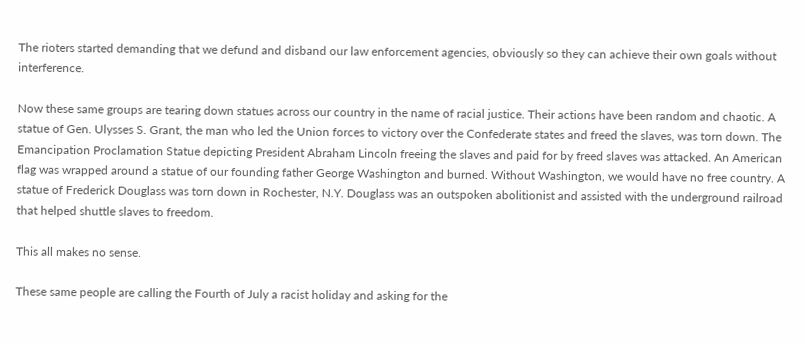The rioters started demanding that we defund and disband our law enforcement agencies, obviously so they can achieve their own goals without interference.

Now these same groups are tearing down statues across our country in the name of racial justice. Their actions have been random and chaotic. A statue of Gen. Ulysses S. Grant, the man who led the Union forces to victory over the Confederate states and freed the slaves, was torn down. The Emancipation Proclamation Statue depicting President Abraham Lincoln freeing the slaves and paid for by freed slaves was attacked. An American flag was wrapped around a statue of our founding father George Washington and burned. Without Washington, we would have no free country. A statue of Frederick Douglass was torn down in Rochester, N.Y. Douglass was an outspoken abolitionist and assisted with the underground railroad that helped shuttle slaves to freedom.

This all makes no sense.

These same people are calling the Fourth of July a racist holiday and asking for the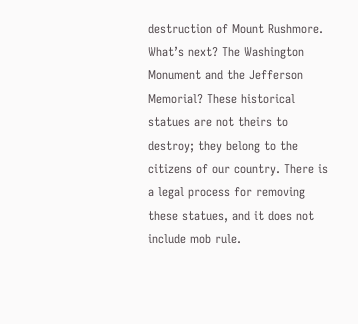destruction of Mount Rushmore. What’s next? The Washington Monument and the Jefferson Memorial? These historical statues are not theirs to destroy; they belong to the citizens of our country. There is a legal process for removing these statues, and it does not include mob rule.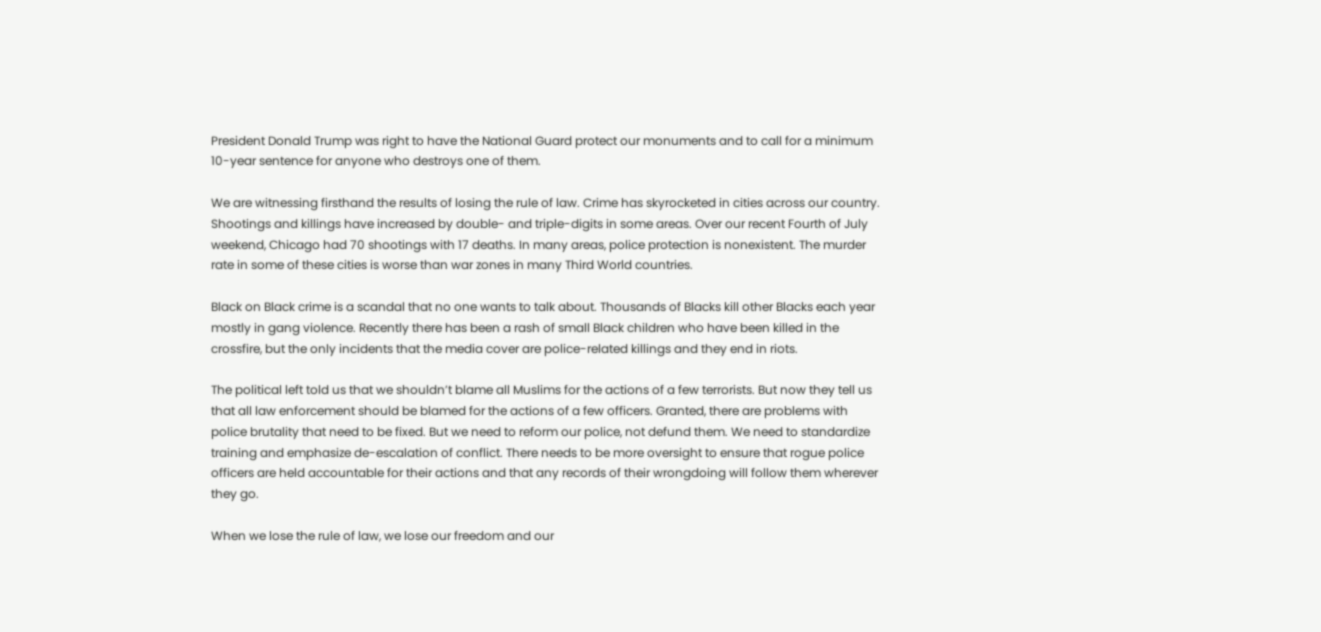President Donald Trump was right to have the National Guard protect our monuments and to call for a minimum 10-year sentence for anyone who destroys one of them.

We are witnessing firsthand the results of losing the rule of law. Crime has skyrocketed in cities across our country. Shootings and killings have increased by double- and triple-digits in some areas. Over our recent Fourth of July weekend, Chicago had 70 shootings with 17 deaths. In many areas, police protection is nonexistent. The murder rate in some of these cities is worse than war zones in many Third World countries.

Black on Black crime is a scandal that no one wants to talk about. Thousands of Blacks kill other Blacks each year mostly in gang violence. Recently there has been a rash of small Black children who have been killed in the crossfire, but the only incidents that the media cover are police-related killings and they end in riots.

The political left told us that we shouldn’t blame all Muslims for the actions of a few terrorists. But now they tell us that all law enforcement should be blamed for the actions of a few officers. Granted, there are problems with police brutality that need to be fixed. But we need to reform our police, not defund them. We need to standardize training and emphasize de-escalation of conflict. There needs to be more oversight to ensure that rogue police officers are held accountable for their actions and that any records of their wrongdoing will follow them wherever they go.

When we lose the rule of law, we lose our freedom and our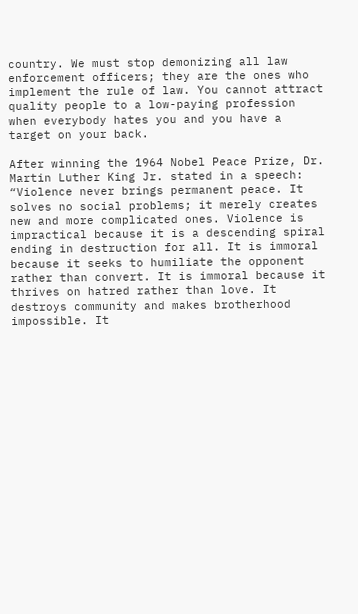country. We must stop demonizing all law enforcement officers; they are the ones who implement the rule of law. You cannot attract quality people to a low-paying profession when everybody hates you and you have a target on your back.

After winning the 1964 Nobel Peace Prize, Dr. Martin Luther King Jr. stated in a speech: “Violence never brings permanent peace. It solves no social problems; it merely creates new and more complicated ones. Violence is impractical because it is a descending spiral ending in destruction for all. It is immoral because it seeks to humiliate the opponent rather than convert. It is immoral because it thrives on hatred rather than love. It destroys community and makes brotherhood impossible. It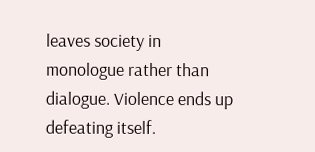leaves society in monologue rather than dialogue. Violence ends up defeating itself.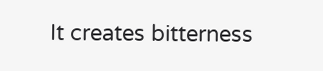It creates bitterness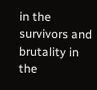in the survivors and brutality in the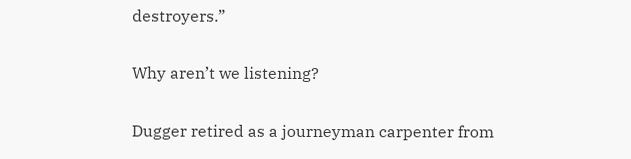destroyers.”

Why aren’t we listening?

Dugger retired as a journeyman carpenter from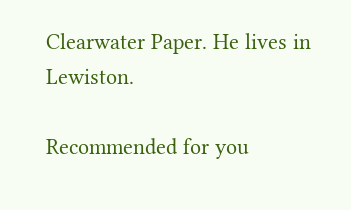Clearwater Paper. He lives in Lewiston.

Recommended for you